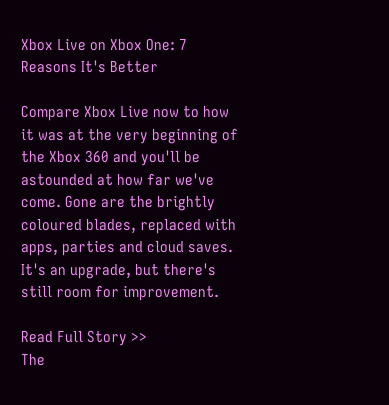Xbox Live on Xbox One: 7 Reasons It's Better

Compare Xbox Live now to how it was at the very beginning of the Xbox 360 and you'll be astounded at how far we've come. Gone are the brightly coloured blades, replaced with apps, parties and cloud saves. It's an upgrade, but there's still room for improvement.

Read Full Story >>
The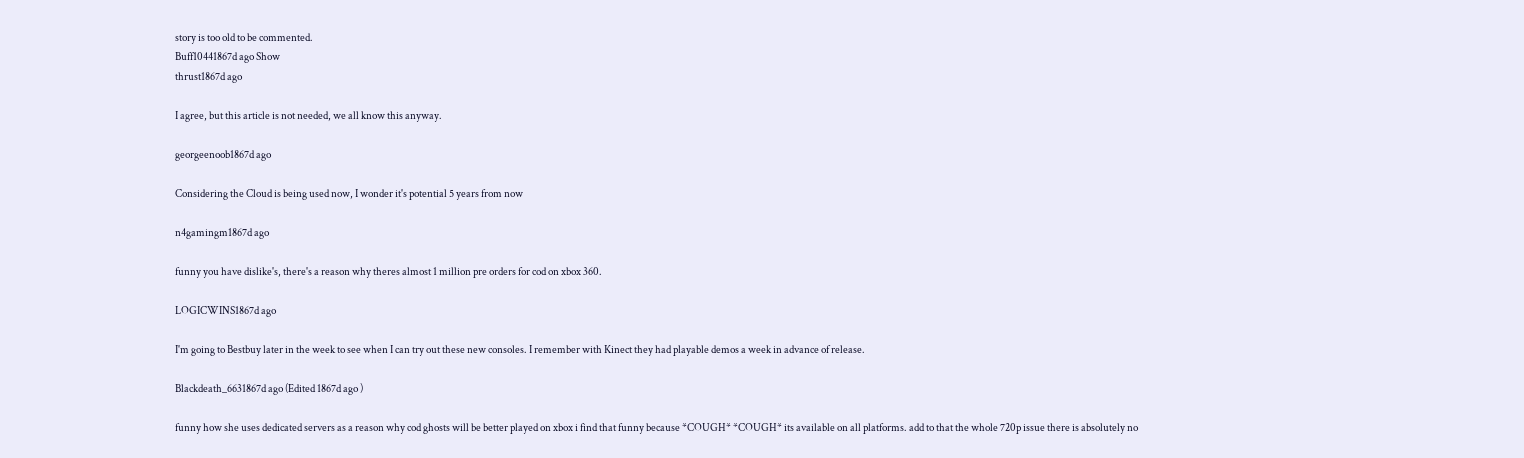story is too old to be commented.
Buff10441867d ago Show
thrust1867d ago

I agree, but this article is not needed, we all know this anyway.

georgeenoob1867d ago

Considering the Cloud is being used now, I wonder it's potential 5 years from now

n4gamingm1867d ago

funny you have dislike's, there's a reason why theres almost 1 million pre orders for cod on xbox 360.

LOGICWINS1867d ago

I'm going to Bestbuy later in the week to see when I can try out these new consoles. I remember with Kinect they had playable demos a week in advance of release.

Blackdeath_6631867d ago (Edited 1867d ago )

funny how she uses dedicated servers as a reason why cod ghosts will be better played on xbox i find that funny because *COUGH* *COUGH* its available on all platforms. add to that the whole 720p issue there is absolutely no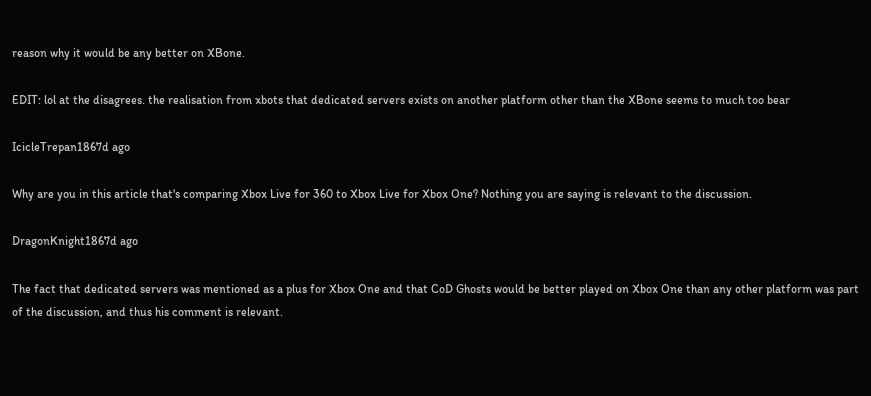reason why it would be any better on XBone.

EDIT: lol at the disagrees. the realisation from xbots that dedicated servers exists on another platform other than the XBone seems to much too bear

IcicleTrepan1867d ago

Why are you in this article that's comparing Xbox Live for 360 to Xbox Live for Xbox One? Nothing you are saying is relevant to the discussion.

DragonKnight1867d ago

The fact that dedicated servers was mentioned as a plus for Xbox One and that CoD Ghosts would be better played on Xbox One than any other platform was part of the discussion, and thus his comment is relevant.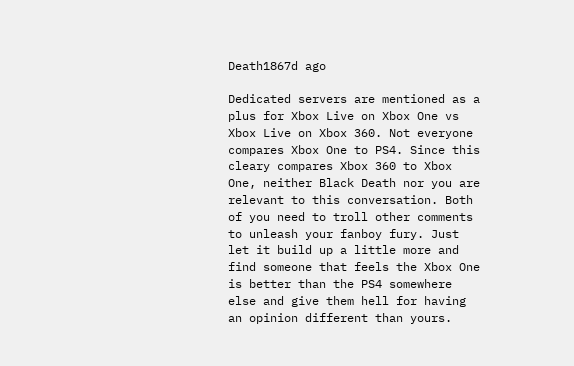Death1867d ago

Dedicated servers are mentioned as a plus for Xbox Live on Xbox One vs Xbox Live on Xbox 360. Not everyone compares Xbox One to PS4. Since this cleary compares Xbox 360 to Xbox One, neither Black Death nor you are relevant to this conversation. Both of you need to troll other comments to unleash your fanboy fury. Just let it build up a little more and find someone that feels the Xbox One is better than the PS4 somewhere else and give them hell for having an opinion different than yours.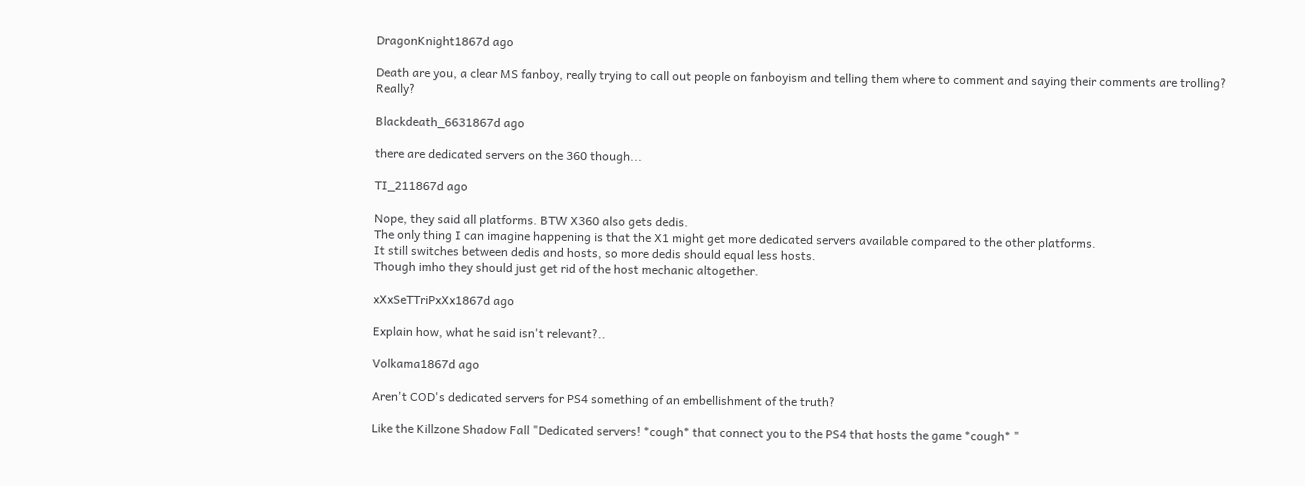DragonKnight1867d ago

Death are you, a clear MS fanboy, really trying to call out people on fanboyism and telling them where to comment and saying their comments are trolling? Really?

Blackdeath_6631867d ago

there are dedicated servers on the 360 though...

TI_211867d ago

Nope, they said all platforms. BTW X360 also gets dedis.
The only thing I can imagine happening is that the X1 might get more dedicated servers available compared to the other platforms.
It still switches between dedis and hosts, so more dedis should equal less hosts.
Though imho they should just get rid of the host mechanic altogether.

xXxSeTTriPxXx1867d ago

Explain how, what he said isn't relevant?..

Volkama1867d ago

Aren't COD's dedicated servers for PS4 something of an embellishment of the truth?

Like the Killzone Shadow Fall "Dedicated servers! *cough* that connect you to the PS4 that hosts the game *cough* "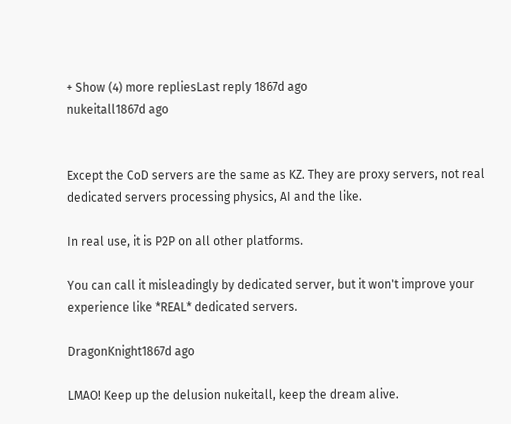+ Show (4) more repliesLast reply 1867d ago
nukeitall1867d ago


Except the CoD servers are the same as KZ. They are proxy servers, not real dedicated servers processing physics, AI and the like.

In real use, it is P2P on all other platforms.

You can call it misleadingly by dedicated server, but it won't improve your experience like *REAL* dedicated servers.

DragonKnight1867d ago

LMAO! Keep up the delusion nukeitall, keep the dream alive.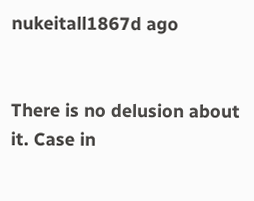nukeitall1867d ago


There is no delusion about it. Case in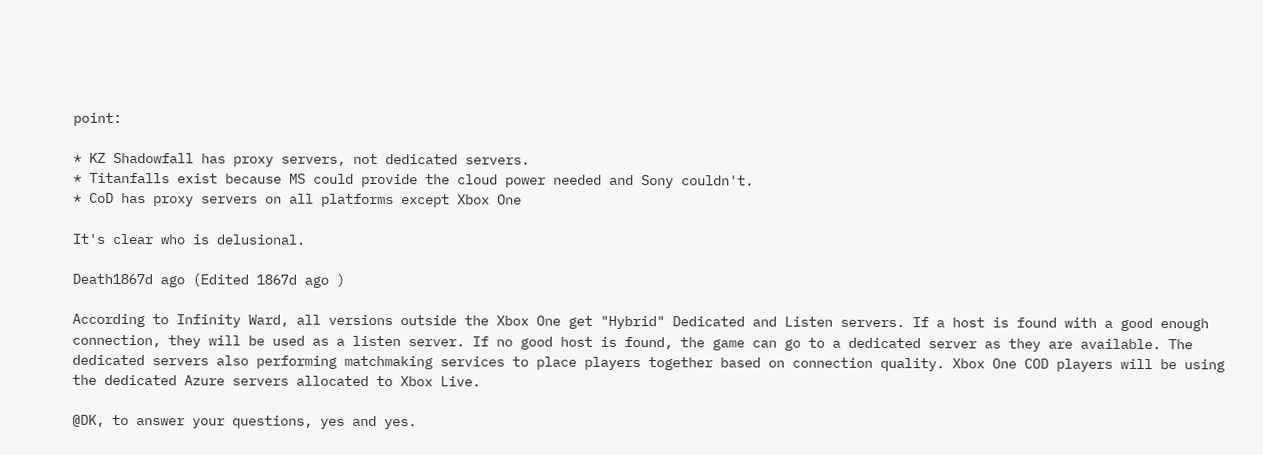point:

* KZ Shadowfall has proxy servers, not dedicated servers.
* Titanfalls exist because MS could provide the cloud power needed and Sony couldn't.
* CoD has proxy servers on all platforms except Xbox One

It's clear who is delusional.

Death1867d ago (Edited 1867d ago )

According to Infinity Ward, all versions outside the Xbox One get "Hybrid" Dedicated and Listen servers. If a host is found with a good enough connection, they will be used as a listen server. If no good host is found, the game can go to a dedicated server as they are available. The dedicated servers also performing matchmaking services to place players together based on connection quality. Xbox One COD players will be using the dedicated Azure servers allocated to Xbox Live.

@DK, to answer your questions, yes and yes.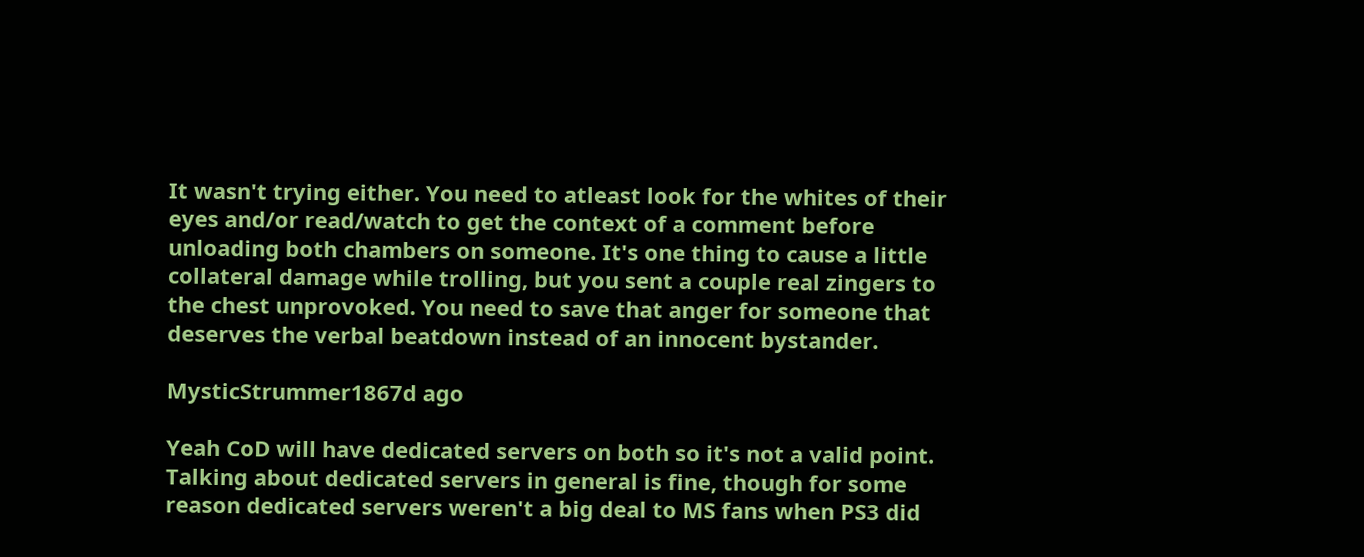It wasn't trying either. You need to atleast look for the whites of their eyes and/or read/watch to get the context of a comment before unloading both chambers on someone. It's one thing to cause a little collateral damage while trolling, but you sent a couple real zingers to the chest unprovoked. You need to save that anger for someone that deserves the verbal beatdown instead of an innocent bystander.

MysticStrummer1867d ago

Yeah CoD will have dedicated servers on both so it's not a valid point. Talking about dedicated servers in general is fine, though for some reason dedicated servers weren't a big deal to MS fans when PS3 did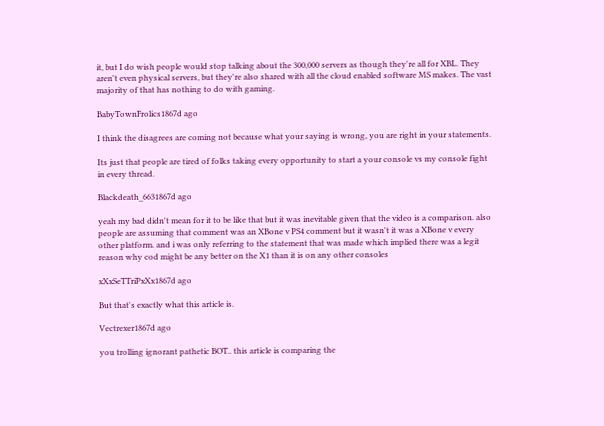it, but I do wish people would stop talking about the 300,000 servers as though they're all for XBL. They aren't even physical servers, but they're also shared with all the cloud enabled software MS makes. The vast majority of that has nothing to do with gaming.

BabyTownFrolics1867d ago

I think the disagrees are coming not because what your saying is wrong, you are right in your statements.

Its just that people are tired of folks taking every opportunity to start a your console vs my console fight in every thread.

Blackdeath_6631867d ago

yeah my bad didn't mean for it to be like that but it was inevitable given that the video is a comparison. also people are assuming that comment was an XBone v PS4 comment but it wasn't it was a XBone v every other platform. and i was only referring to the statement that was made which implied there was a legit reason why cod might be any better on the X1 than it is on any other consoles

xXxSeTTriPxXx1867d ago

But that's exactly what this article is.

Vectrexer1867d ago

you trolling ignorant pathetic BOT.. this article is comparing the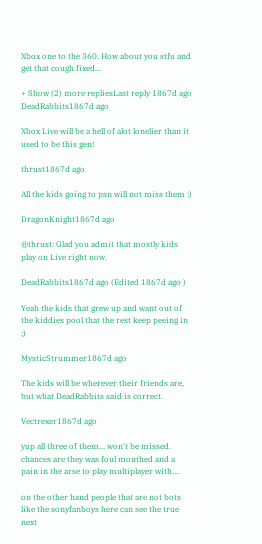Xbox one to the 360. How about you stfu and get that cough fixed...

+ Show (2) more repliesLast reply 1867d ago
DeadRabbits1867d ago

Xbox Live will be a hell of alot lonelier than it used to be this gen!

thrust1867d ago

All the kids going to psn will not miss them :)

DragonKnight1867d ago

@thrust: Glad you admit that mostly kids play on Live right now.

DeadRabbits1867d ago (Edited 1867d ago )

Yeah the kids that grew up and want out of the kiddies pool that the rest keep peeing in ;)

MysticStrummer1867d ago

The kids will be wherever their friends are, but what DeadRabbits said is correct.

Vectrexer1867d ago

yup all three of them... won't be missed. chances are they was foul mouthed and a pain in the arse to play multiplayer with....

on the other hand people that are not bots like the sonyfanboys here can see the true next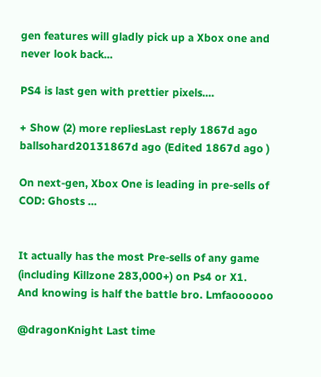gen features will gladly pick up a Xbox one and never look back...

PS4 is last gen with prettier pixels....

+ Show (2) more repliesLast reply 1867d ago
ballsohard20131867d ago (Edited 1867d ago )

On next-gen, Xbox One is leading in pre-sells of COD: Ghosts ...


It actually has the most Pre-sells of any game (including Killzone 283,000+) on Ps4 or X1.
And knowing is half the battle bro. Lmfaoooooo

@dragonKnight Last time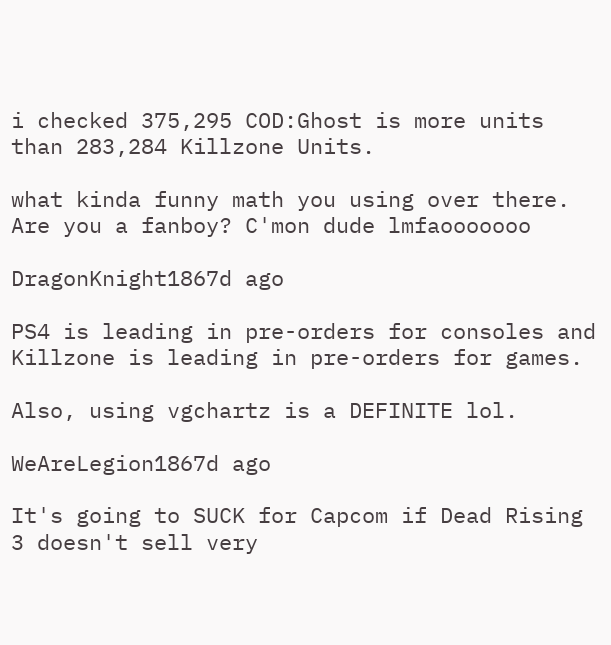i checked 375,295 COD:Ghost is more units than 283,284 Killzone Units.

what kinda funny math you using over there. Are you a fanboy? C'mon dude lmfaooooooo

DragonKnight1867d ago

PS4 is leading in pre-orders for consoles and Killzone is leading in pre-orders for games.

Also, using vgchartz is a DEFINITE lol.

WeAreLegion1867d ago

It's going to SUCK for Capcom if Dead Rising 3 doesn't sell very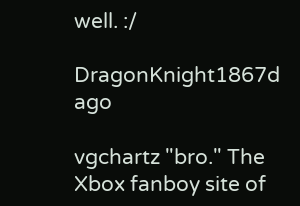well. :/

DragonKnight1867d ago

vgchartz "bro." The Xbox fanboy site of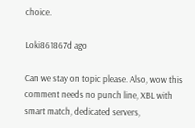choice.

Loki861867d ago

Can we stay on topic please. Also, wow this comment needs no punch line, XBL with smart match, dedicated servers,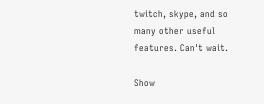twitch, skype, and so many other useful features. Can't wait.

Show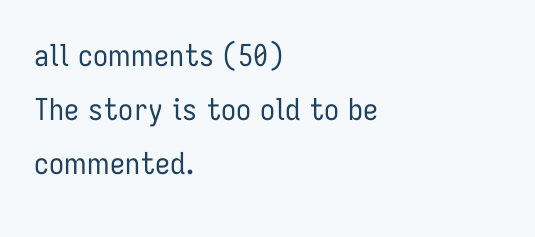all comments (50)
The story is too old to be commented.